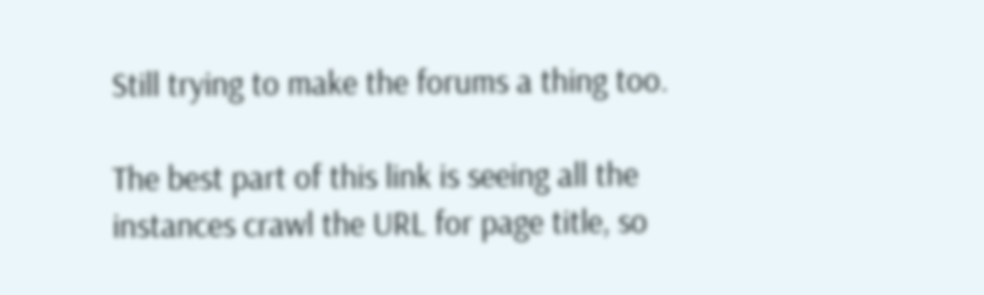Still trying to make the forums a thing too.

The best part of this link is seeing all the instances crawl the URL for page title, so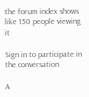the forum index shows like 150 people viewing it

Sign in to participate in the conversation

A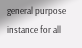general purpose instance for all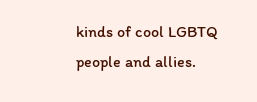kinds of cool LGBTQ people and allies.